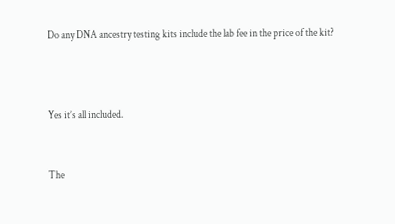Do any DNA ancestry testing kits include the lab fee in the price of the kit?



Yes it’s all included.


The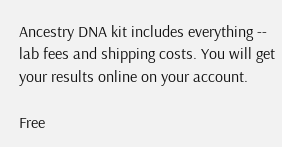Ancestry DNA kit includes everything -- lab fees and shipping costs. You will get your results online on your account.

Free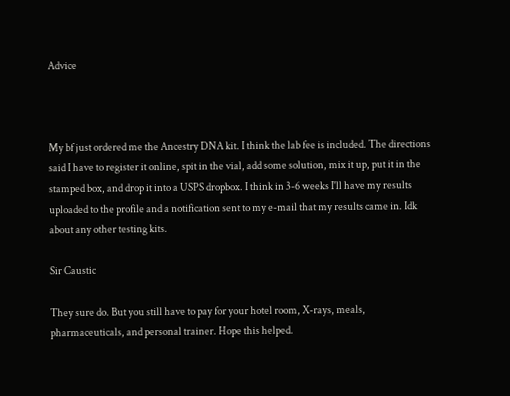Advice



My bf just ordered me the Ancestry DNA kit. I think the lab fee is included. The directions said I have to register it online, spit in the vial, add some solution, mix it up, put it in the stamped box, and drop it into a USPS dropbox. I think in 3-6 weeks I'll have my results uploaded to the profile and a notification sent to my e-mail that my results came in. Idk about any other testing kits.

Sir Caustic

They sure do. But you still have to pay for your hotel room, X-rays, meals, pharmaceuticals, and personal trainer. Hope this helped.